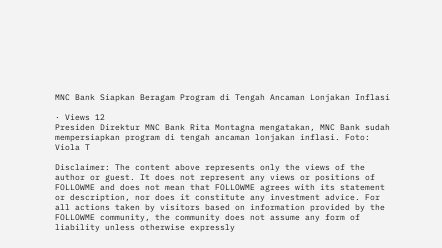MNC Bank Siapkan Beragam Program di Tengah Ancaman Lonjakan Inflasi

· Views 12
Presiden Direktur MNC Bank Rita Montagna mengatakan, MNC Bank sudah mempersiapkan program di tengah ancaman lonjakan inflasi. Foto: Viola T

Disclaimer: The content above represents only the views of the author or guest. It does not represent any views or positions of FOLLOWME and does not mean that FOLLOWME agrees with its statement or description, nor does it constitute any investment advice. For all actions taken by visitors based on information provided by the FOLLOWME community, the community does not assume any form of liability unless otherwise expressly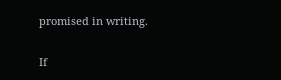promised in writing.

If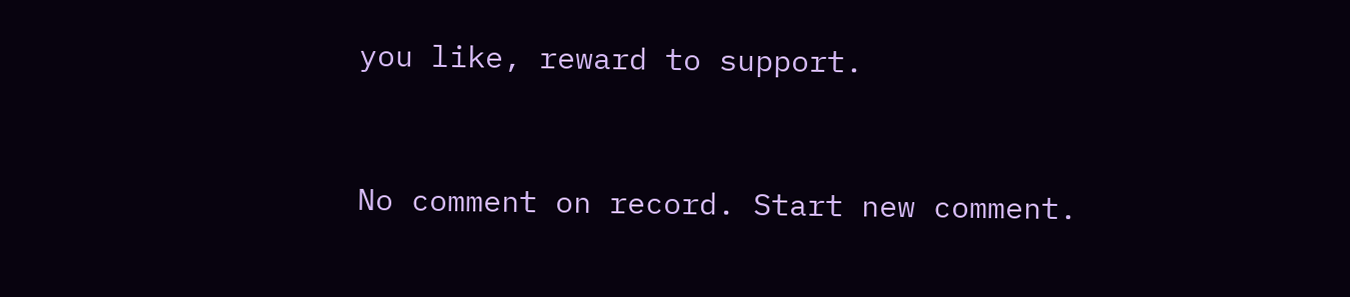you like, reward to support.


No comment on record. Start new comment.